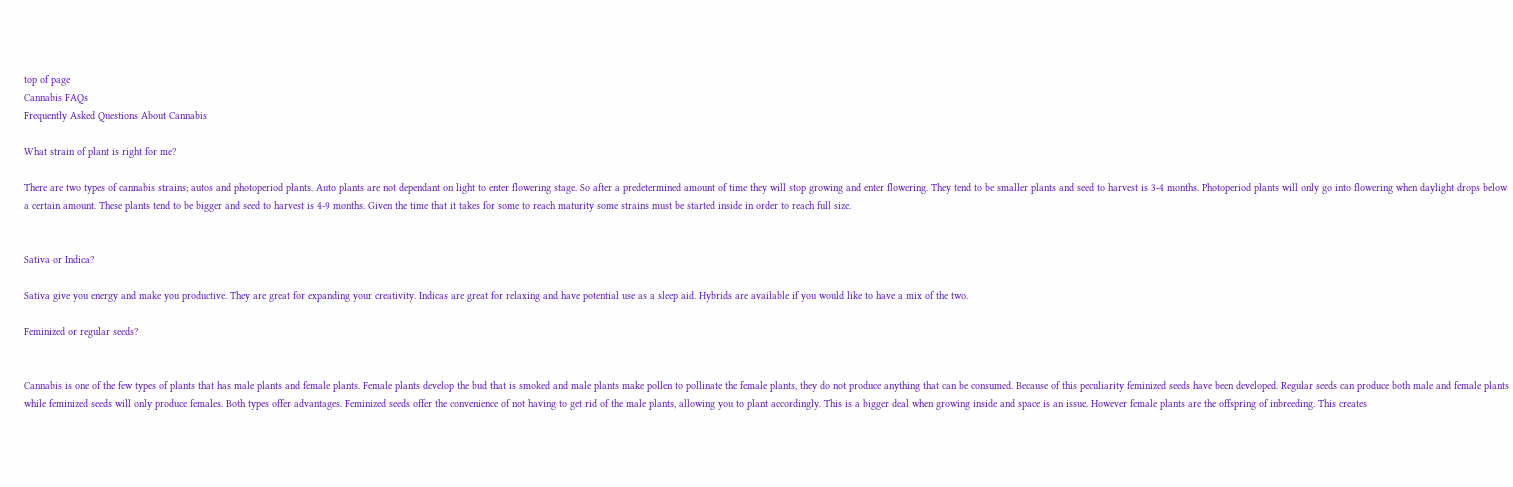top of page
Cannabis FAQs
Frequently Asked Questions About Cannabis

What strain of plant is right for me?

There are two types of cannabis strains; autos and photoperiod plants. Auto plants are not dependant on light to enter flowering stage. So after a predetermined amount of time they will stop growing and enter flowering. They tend to be smaller plants and seed to harvest is 3-4 months. Photoperiod plants will only go into flowering when daylight drops below a certain amount. These plants tend to be bigger and seed to harvest is 4-9 months. Given the time that it takes for some to reach maturity some strains must be started inside in order to reach full size.


Sativa or Indica?

Sativa give you energy and make you productive. They are great for expanding your creativity. Indicas are great for relaxing and have potential use as a sleep aid. Hybrids are available if you would like to have a mix of the two.

Feminized or regular seeds?


Cannabis is one of the few types of plants that has male plants and female plants. Female plants develop the bud that is smoked and male plants make pollen to pollinate the female plants, they do not produce anything that can be consumed. Because of this peculiarity feminized seeds have been developed. Regular seeds can produce both male and female plants while feminized seeds will only produce females. Both types offer advantages. Feminized seeds offer the convenience of not having to get rid of the male plants, allowing you to plant accordingly. This is a bigger deal when growing inside and space is an issue. However female plants are the offspring of inbreeding. This creates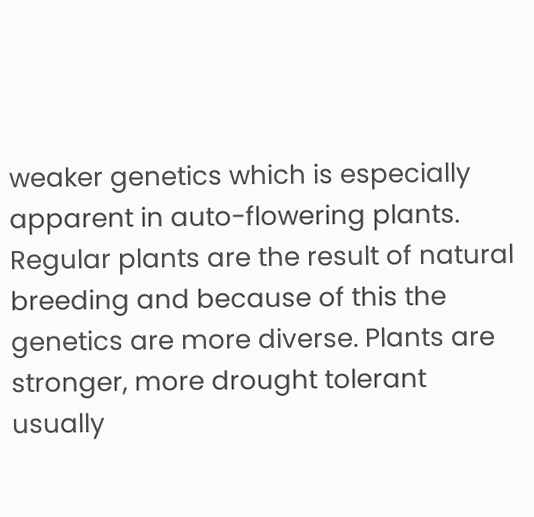weaker genetics which is especially apparent in auto-flowering plants. Regular plants are the result of natural breeding and because of this the genetics are more diverse. Plants are stronger, more drought tolerant usually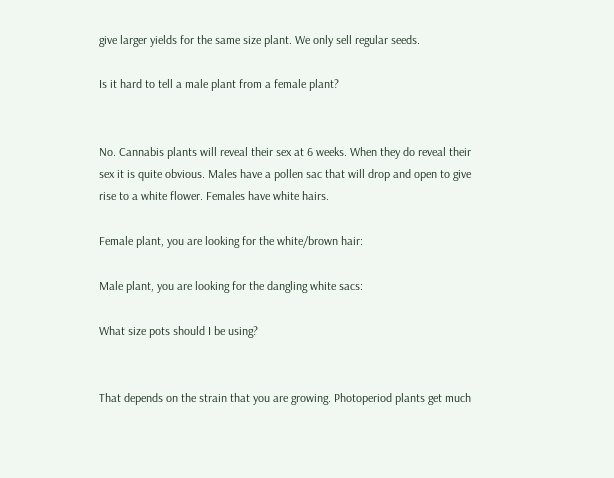give larger yields for the same size plant. We only sell regular seeds.

Is it hard to tell a male plant from a female plant?


No. Cannabis plants will reveal their sex at 6 weeks. When they do reveal their sex it is quite obvious. Males have a pollen sac that will drop and open to give rise to a white flower. Females have white hairs.

Female plant, you are looking for the white/brown hair:

Male plant, you are looking for the dangling white sacs:

What size pots should I be using?


That depends on the strain that you are growing. Photoperiod plants get much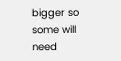bigger so some will need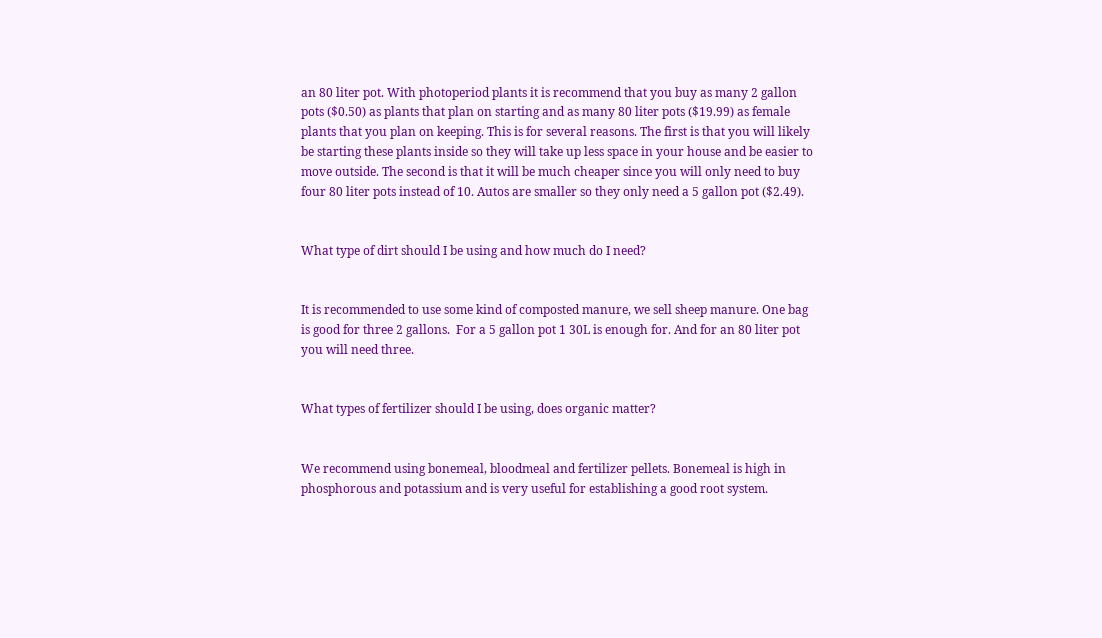an 80 liter pot. With photoperiod plants it is recommend that you buy as many 2 gallon pots ($0.50) as plants that plan on starting and as many 80 liter pots ($19.99) as female plants that you plan on keeping. This is for several reasons. The first is that you will likely be starting these plants inside so they will take up less space in your house and be easier to move outside. The second is that it will be much cheaper since you will only need to buy four 80 liter pots instead of 10. Autos are smaller so they only need a 5 gallon pot ($2.49).


What type of dirt should I be using and how much do I need?


It is recommended to use some kind of composted manure, we sell sheep manure. One bag is good for three 2 gallons.  For a 5 gallon pot 1 30L is enough for. And for an 80 liter pot you will need three.


What types of fertilizer should I be using, does organic matter?


We recommend using bonemeal, bloodmeal and fertilizer pellets. Bonemeal is high in phosphorous and potassium and is very useful for establishing a good root system.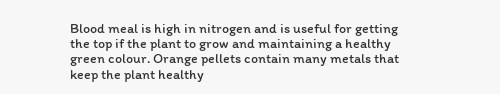Blood meal is high in nitrogen and is useful for getting the top if the plant to grow and maintaining a healthy green colour. Orange pellets contain many metals that keep the plant healthy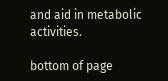and aid in metabolic activities.

bottom of page